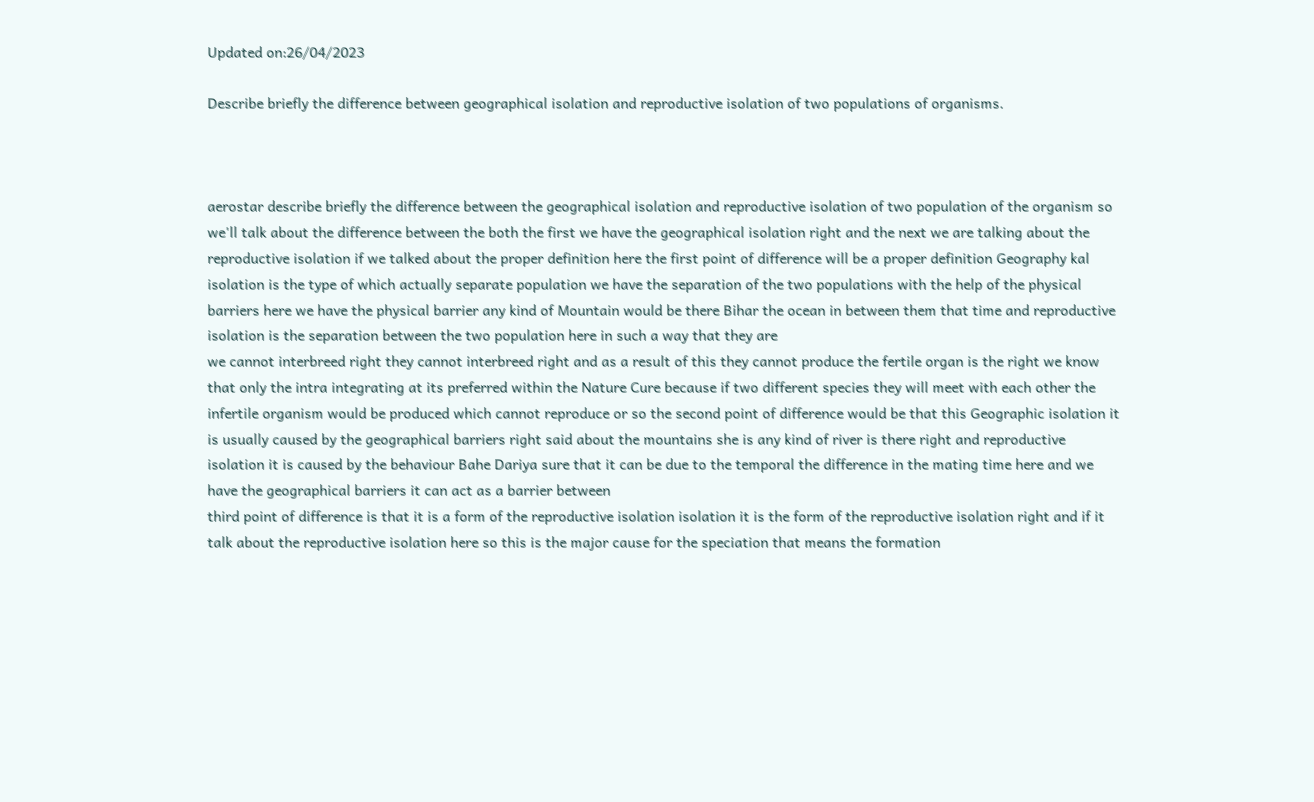Updated on:26/04/2023

Describe briefly the difference between geographical isolation and reproductive isolation of two populations of organisms.



aerostar describe briefly the difference between the geographical isolation and reproductive isolation of two population of the organism so we'll talk about the difference between the both the first we have the geographical isolation right and the next we are talking about the reproductive isolation if we talked about the proper definition here the first point of difference will be a proper definition Geography kal isolation is the type of which actually separate population we have the separation of the two populations with the help of the physical barriers here we have the physical barrier any kind of Mountain would be there Bihar the ocean in between them that time and reproductive isolation is the separation between the two population here in such a way that they are
we cannot interbreed right they cannot interbreed right and as a result of this they cannot produce the fertile organ is the right we know that only the intra integrating at its preferred within the Nature Cure because if two different species they will meet with each other the infertile organism would be produced which cannot reproduce or so the second point of difference would be that this Geographic isolation it is usually caused by the geographical barriers right said about the mountains she is any kind of river is there right and reproductive isolation it is caused by the behaviour Bahe Dariya sure that it can be due to the temporal the difference in the mating time here and we have the geographical barriers it can act as a barrier between
third point of difference is that it is a form of the reproductive isolation isolation it is the form of the reproductive isolation right and if it talk about the reproductive isolation here so this is the major cause for the speciation that means the formation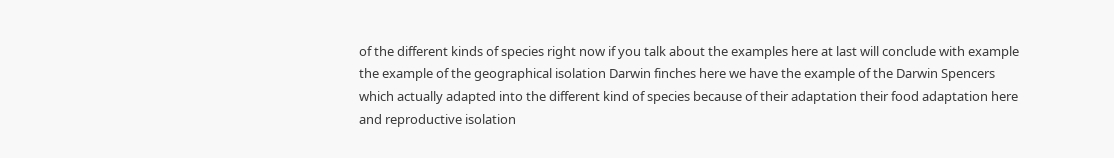of the different kinds of species right now if you talk about the examples here at last will conclude with example the example of the geographical isolation Darwin finches here we have the example of the Darwin Spencers which actually adapted into the different kind of species because of their adaptation their food adaptation here and reproductive isolation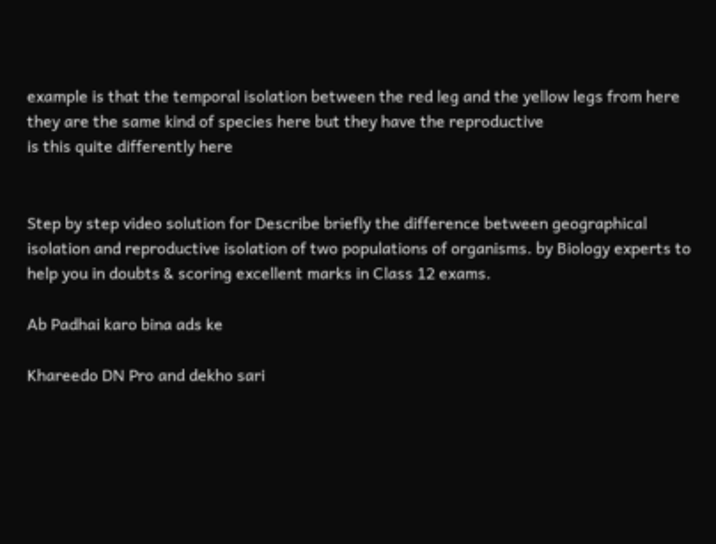example is that the temporal isolation between the red leg and the yellow legs from here they are the same kind of species here but they have the reproductive
is this quite differently here


Step by step video solution for Describe briefly the difference between geographical isolation and reproductive isolation of two populations of organisms. by Biology experts to help you in doubts & scoring excellent marks in Class 12 exams.

Ab Padhai karo bina ads ke

Khareedo DN Pro and dekho sari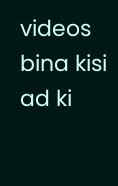videos bina kisi ad ki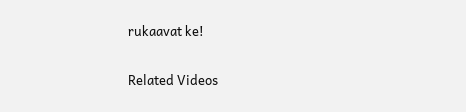rukaavat ke!

Related Videos